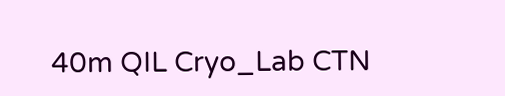40m QIL Cryo_Lab CTN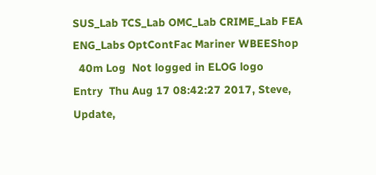SUS_Lab TCS_Lab OMC_Lab CRIME_Lab FEA ENG_Labs OptContFac Mariner WBEEShop
  40m Log  Not logged in ELOG logo
Entry  Thu Aug 17 08:42:27 2017, Steve, Update,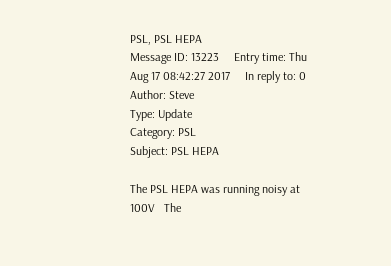PSL, PSL HEPA
Message ID: 13223     Entry time: Thu Aug 17 08:42:27 2017     In reply to: 0
Author: Steve
Type: Update
Category: PSL
Subject: PSL HEPA

The PSL HEPA was running noisy at 100V   The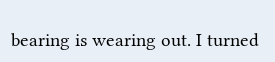bearing is wearing out. I turned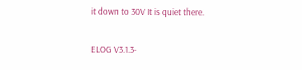it down to 30V It is quiet there.

ELOG V3.1.3-